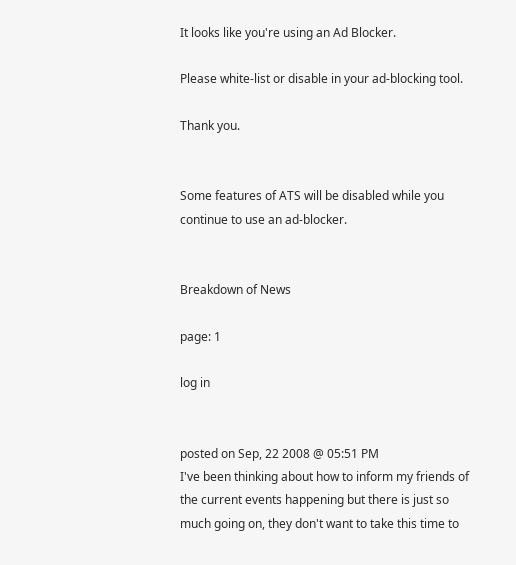It looks like you're using an Ad Blocker.

Please white-list or disable in your ad-blocking tool.

Thank you.


Some features of ATS will be disabled while you continue to use an ad-blocker.


Breakdown of News

page: 1

log in


posted on Sep, 22 2008 @ 05:51 PM
I've been thinking about how to inform my friends of the current events happening but there is just so much going on, they don't want to take this time to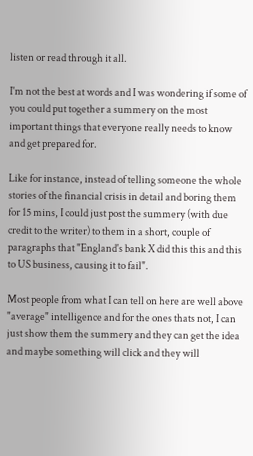listen or read through it all.

I'm not the best at words and I was wondering if some of you could put together a summery on the most important things that everyone really needs to know and get prepared for.

Like for instance, instead of telling someone the whole stories of the financial crisis in detail and boring them for 15 mins, I could just post the summery (with due credit to the writer) to them in a short, couple of paragraphs that "England's bank X did this this and this to US business, causing it to fail".

Most people from what I can tell on here are well above "average" intelligence and for the ones thats not, I can just show them the summery and they can get the idea and maybe something will click and they will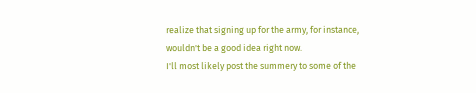realize that signing up for the army, for instance, wouldn't be a good idea right now.
I'll most likely post the summery to some of the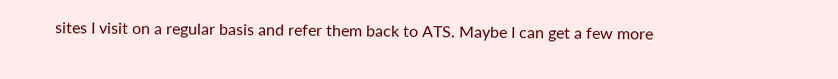sites I visit on a regular basis and refer them back to ATS. Maybe I can get a few more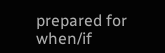prepared for when/if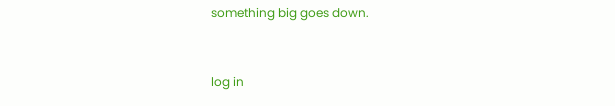something big goes down.


log in